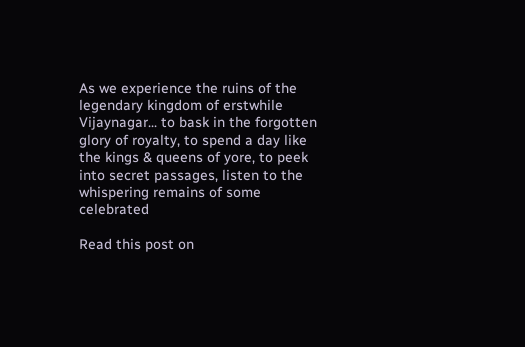As we experience the ruins of the legendary kingdom of erstwhile Vijaynagar... to bask in the forgotten glory of royalty, to spend a day like the kings & queens of yore, to peek into secret passages, listen to the whispering remains of some celebrated

Read this post on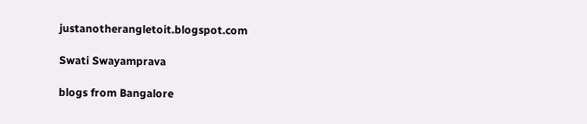justanotherangletoit.blogspot.com

Swati Swayamprava

blogs from Bangalore